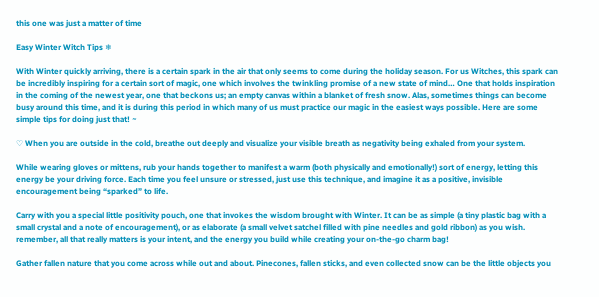this one was just a matter of time

Easy Winter Witch Tips ❄

With Winter quickly arriving, there is a certain spark in the air that only seems to come during the holiday season. For us Witches, this spark can be incredibly inspiring for a certain sort of magic, one which involves the twinkling promise of a new state of mind… One that holds inspiration in the coming of the newest year, one that beckons us; an empty canvas within a blanket of fresh snow. Alas, sometimes things can become busy around this time, and it is during this period in which many of us must practice our magic in the easiest ways possible. Here are some simple tips for doing just that! ~

♡ When you are outside in the cold, breathe out deeply and visualize your visible breath as negativity being exhaled from your system.

While wearing gloves or mittens, rub your hands together to manifest a warm (both physically and emotionally!) sort of energy, letting this energy be your driving force. Each time you feel unsure or stressed, just use this technique, and imagine it as a positive, invisible encouragement being “sparked” to life.

Carry with you a special little positivity pouch, one that invokes the wisdom brought with Winter. It can be as simple (a tiny plastic bag with a small crystal and a note of encouragement), or as elaborate (a small velvet satchel filled with pine needles and gold ribbon) as you wish. remember, all that really matters is your intent, and the energy you build while creating your on-the-go charm bag!

Gather fallen nature that you come across while out and about. Pinecones, fallen sticks, and even collected snow can be the little objects you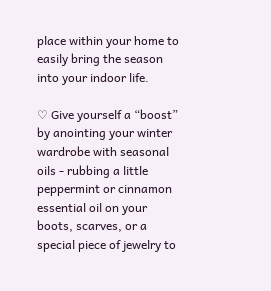place within your home to easily bring the season into your indoor life.

♡ Give yourself a “boost” by anointing your winter wardrobe with seasonal oils - rubbing a little peppermint or cinnamon essential oil on your boots, scarves, or a special piece of jewelry to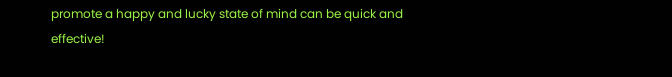promote a happy and lucky state of mind can be quick and effective!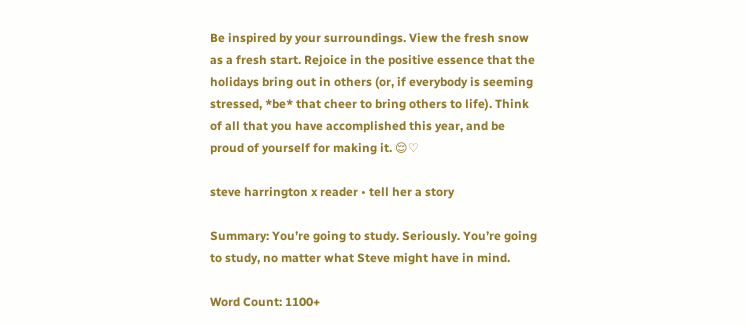Be inspired by your surroundings. View the fresh snow as a fresh start. Rejoice in the positive essence that the holidays bring out in others (or, if everybody is seeming stressed, *be* that cheer to bring others to life). Think of all that you have accomplished this year, and be proud of yourself for making it. 😌♡

steve harrington x reader • tell her a story

Summary: You’re going to study. Seriously. You’re going to study, no matter what Steve might have in mind.

Word Count: 1100+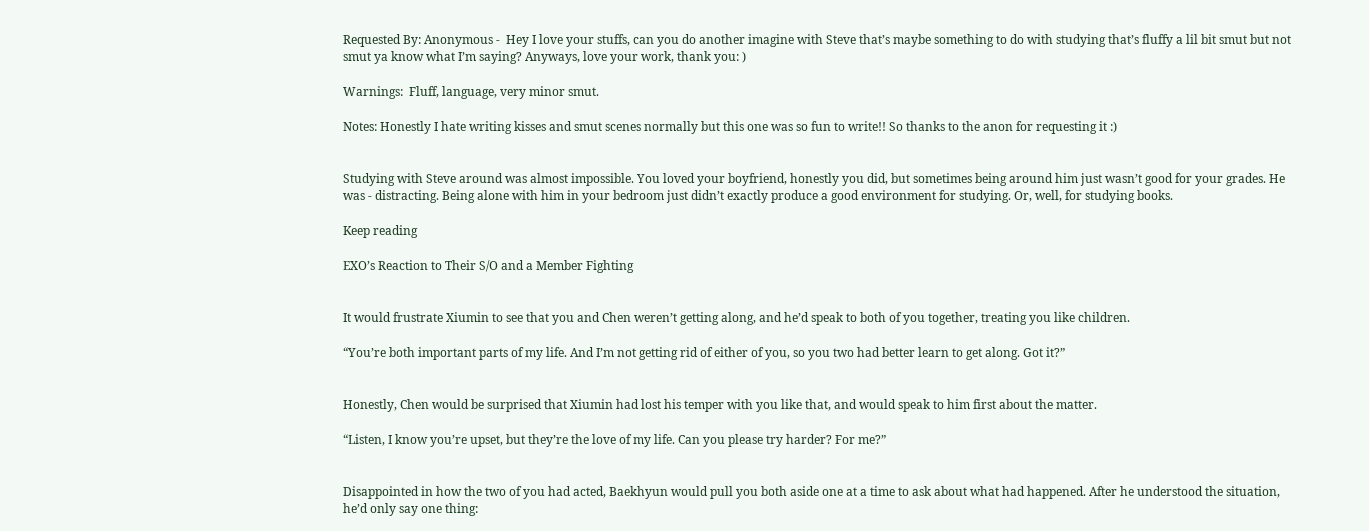Requested By: Anonymous -  Hey I love your stuffs, can you do another imagine with Steve that’s maybe something to do with studying that’s fluffy a lil bit smut but not smut ya know what I’m saying? Anyways, love your work, thank you: )

Warnings:  Fluff, language, very minor smut.

Notes: Honestly I hate writing kisses and smut scenes normally but this one was so fun to write!! So thanks to the anon for requesting it :)


Studying with Steve around was almost impossible. You loved your boyfriend, honestly you did, but sometimes being around him just wasn’t good for your grades. He was - distracting. Being alone with him in your bedroom just didn’t exactly produce a good environment for studying. Or, well, for studying books.

Keep reading

EXO’s Reaction to Their S/O and a Member Fighting


It would frustrate Xiumin to see that you and Chen weren’t getting along, and he’d speak to both of you together, treating you like children.

“You’re both important parts of my life. And I’m not getting rid of either of you, so you two had better learn to get along. Got it?”


Honestly, Chen would be surprised that Xiumin had lost his temper with you like that, and would speak to him first about the matter.

“Listen, I know you’re upset, but they’re the love of my life. Can you please try harder? For me?”


Disappointed in how the two of you had acted, Baekhyun would pull you both aside one at a time to ask about what had happened. After he understood the situation, he’d only say one thing: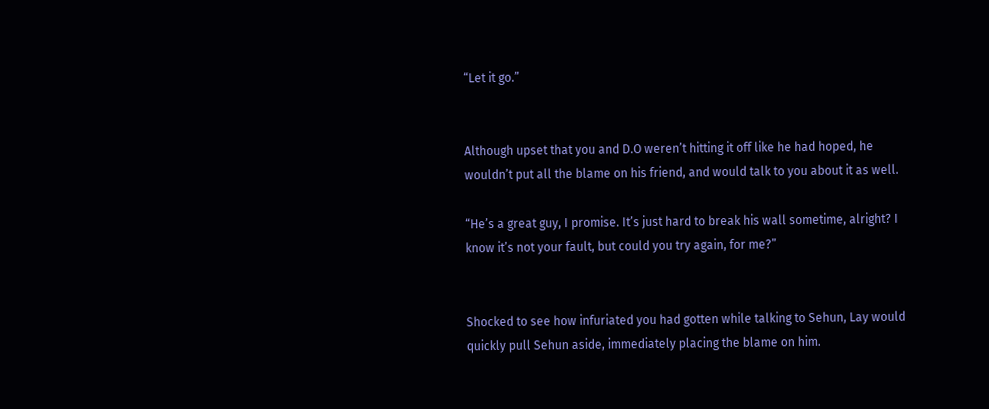“Let it go.”


Although upset that you and D.O weren’t hitting it off like he had hoped, he wouldn’t put all the blame on his friend, and would talk to you about it as well.

“He’s a great guy, I promise. It’s just hard to break his wall sometime, alright? I know it’s not your fault, but could you try again, for me?”


Shocked to see how infuriated you had gotten while talking to Sehun, Lay would quickly pull Sehun aside, immediately placing the blame on him.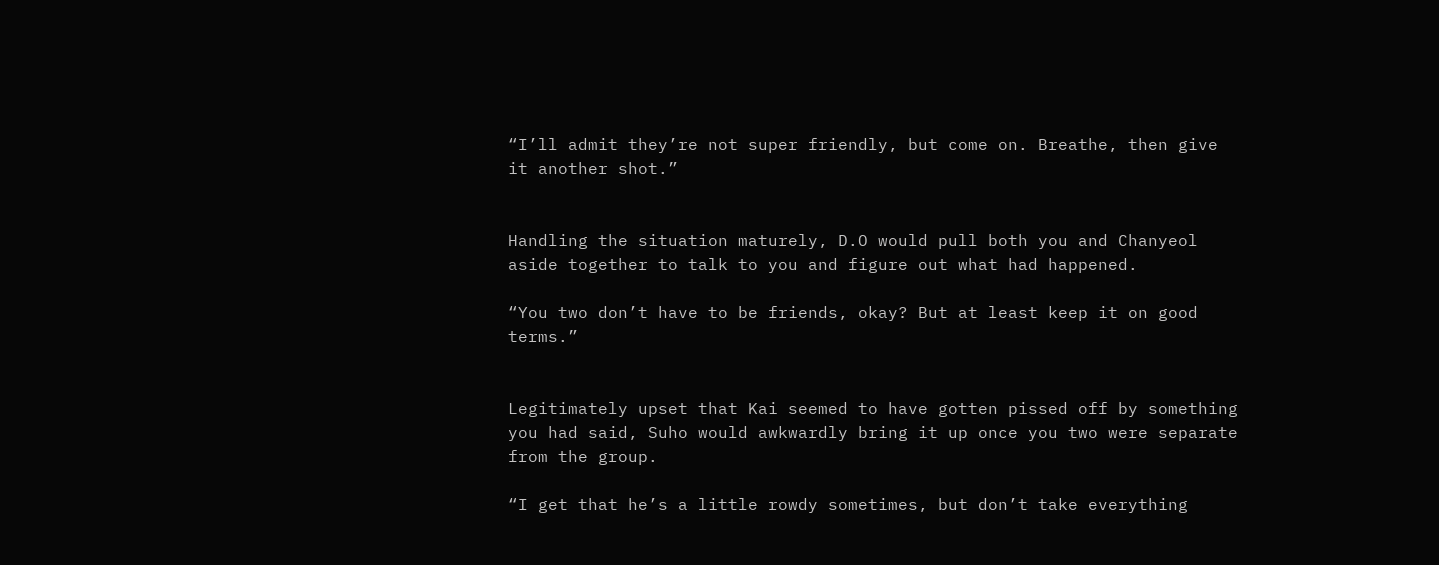“I’ll admit they’re not super friendly, but come on. Breathe, then give it another shot.”


Handling the situation maturely, D.O would pull both you and Chanyeol aside together to talk to you and figure out what had happened.

“You two don’t have to be friends, okay? But at least keep it on good terms.”


Legitimately upset that Kai seemed to have gotten pissed off by something you had said, Suho would awkwardly bring it up once you two were separate from the group.

“I get that he’s a little rowdy sometimes, but don’t take everything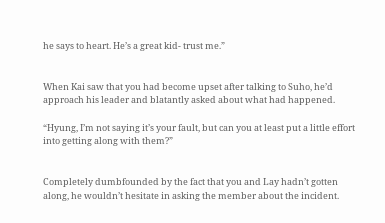he says to heart. He’s a great kid- trust me.”


When Kai saw that you had become upset after talking to Suho, he’d approach his leader and blatantly asked about what had happened.

“Hyung, I’m not saying it’s your fault, but can you at least put a little effort into getting along with them?”


Completely dumbfounded by the fact that you and Lay hadn’t gotten along, he wouldn’t hesitate in asking the member about the incident.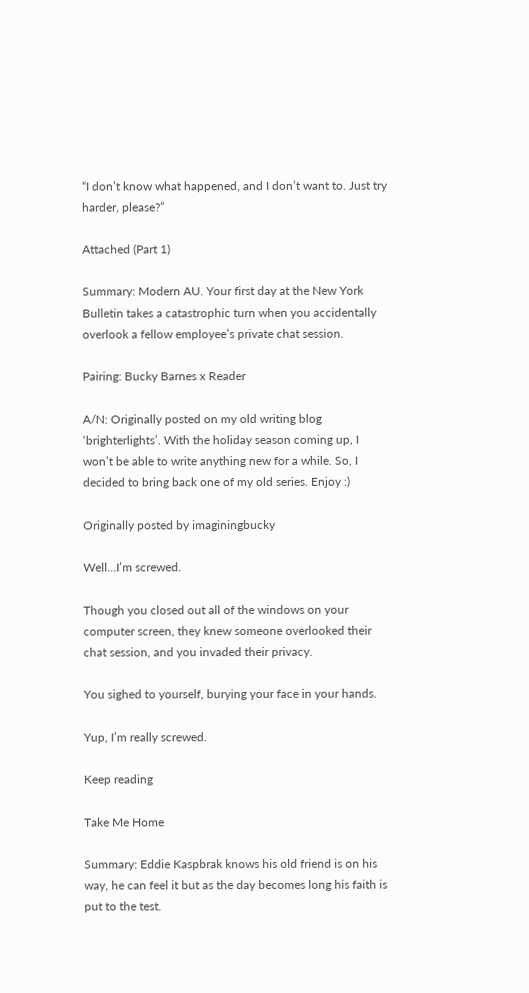“I don’t know what happened, and I don’t want to. Just try harder, please?”

Attached (Part 1)

Summary: Modern AU. Your first day at the New York Bulletin takes a catastrophic turn when you accidentally overlook a fellow employee’s private chat session.

Pairing: Bucky Barnes x Reader

A/N: Originally posted on my old writing blog ‘brighterlights’. With the holiday season coming up, I won’t be able to write anything new for a while. So, I decided to bring back one of my old series. Enjoy :)

Originally posted by imaginingbucky

Well…I’m screwed.

Though you closed out all of the windows on your computer screen, they knew someone overlooked their chat session, and you invaded their privacy.

You sighed to yourself, burying your face in your hands.

Yup, I’m really screwed.

Keep reading

Take Me Home

Summary: Eddie Kaspbrak knows his old friend is on his way, he can feel it but as the day becomes long his faith is put to the test.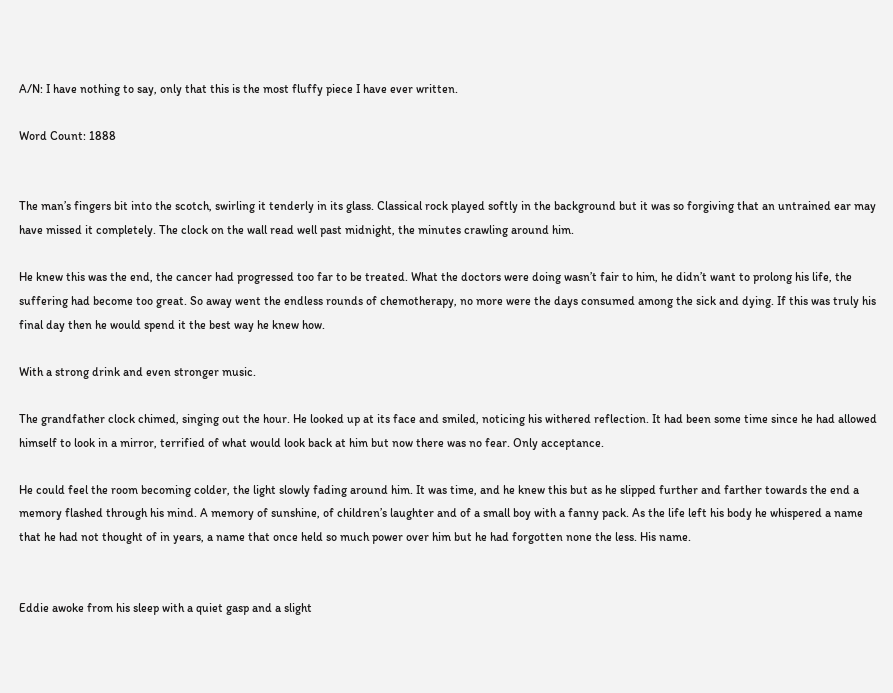A/N: I have nothing to say, only that this is the most fluffy piece I have ever written.

Word Count: 1888


The man’s fingers bit into the scotch, swirling it tenderly in its glass. Classical rock played softly in the background but it was so forgiving that an untrained ear may have missed it completely. The clock on the wall read well past midnight, the minutes crawling around him.

He knew this was the end, the cancer had progressed too far to be treated. What the doctors were doing wasn’t fair to him, he didn’t want to prolong his life, the suffering had become too great. So away went the endless rounds of chemotherapy, no more were the days consumed among the sick and dying. If this was truly his final day then he would spend it the best way he knew how.

With a strong drink and even stronger music.

The grandfather clock chimed, singing out the hour. He looked up at its face and smiled, noticing his withered reflection. It had been some time since he had allowed himself to look in a mirror, terrified of what would look back at him but now there was no fear. Only acceptance.

He could feel the room becoming colder, the light slowly fading around him. It was time, and he knew this but as he slipped further and farther towards the end a memory flashed through his mind. A memory of sunshine, of children’s laughter and of a small boy with a fanny pack. As the life left his body he whispered a name that he had not thought of in years, a name that once held so much power over him but he had forgotten none the less. His name.


Eddie awoke from his sleep with a quiet gasp and a slight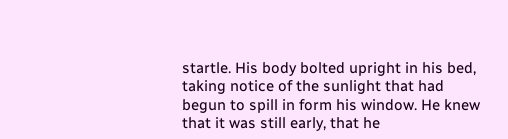startle. His body bolted upright in his bed, taking notice of the sunlight that had begun to spill in form his window. He knew that it was still early, that he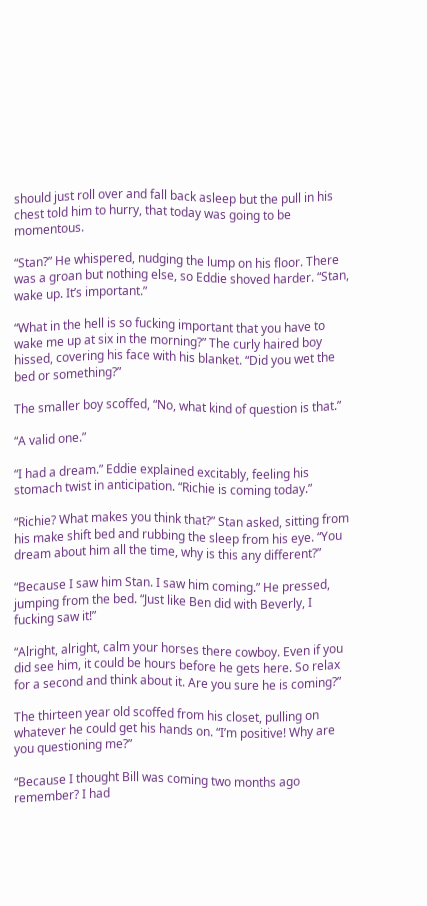should just roll over and fall back asleep but the pull in his chest told him to hurry, that today was going to be momentous.

“Stan?” He whispered, nudging the lump on his floor. There was a groan but nothing else, so Eddie shoved harder. “Stan, wake up. It’s important.”

“What in the hell is so fucking important that you have to wake me up at six in the morning?” The curly haired boy hissed, covering his face with his blanket. “Did you wet the bed or something?”

The smaller boy scoffed, “No, what kind of question is that.”

“A valid one.”

“I had a dream.” Eddie explained excitably, feeling his stomach twist in anticipation. “Richie is coming today.”

“Richie? What makes you think that?” Stan asked, sitting from his make shift bed and rubbing the sleep from his eye. “You dream about him all the time, why is this any different?”

“Because I saw him Stan. I saw him coming.” He pressed, jumping from the bed. “Just like Ben did with Beverly, I fucking saw it!”

“Alright, alright, calm your horses there cowboy. Even if you did see him, it could be hours before he gets here. So relax for a second and think about it. Are you sure he is coming?”

The thirteen year old scoffed from his closet, pulling on whatever he could get his hands on. “I’m positive! Why are you questioning me?”

“Because I thought Bill was coming two months ago remember? I had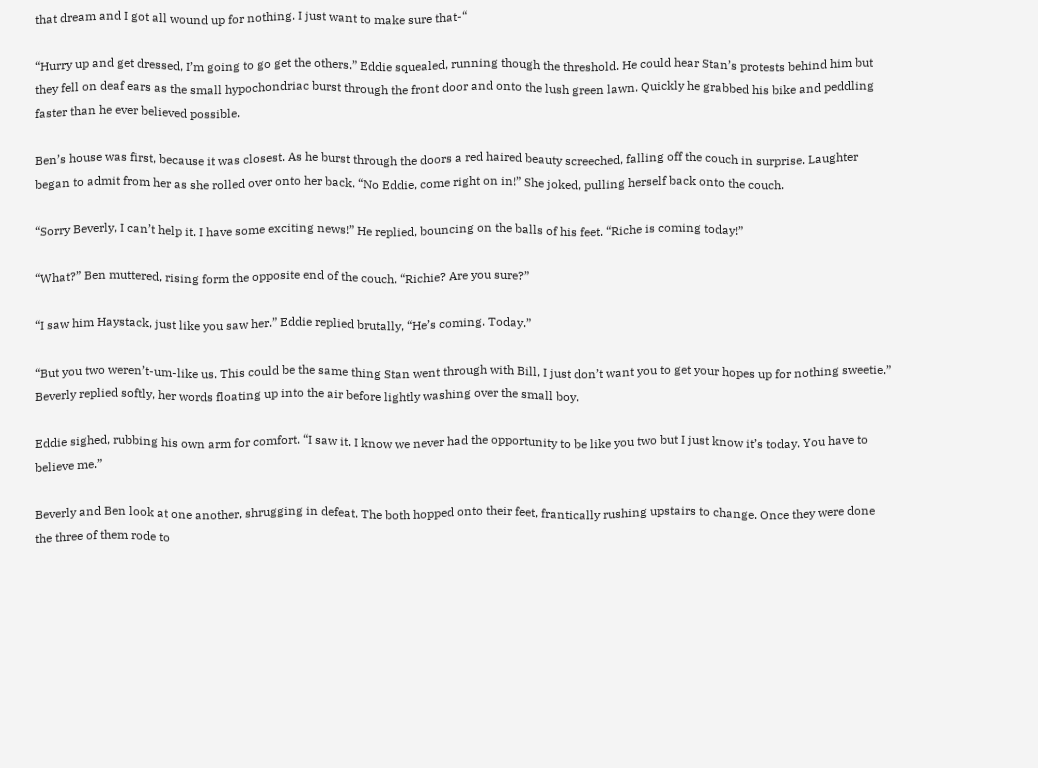that dream and I got all wound up for nothing. I just want to make sure that-“

“Hurry up and get dressed, I’m going to go get the others.” Eddie squealed, running though the threshold. He could hear Stan’s protests behind him but they fell on deaf ears as the small hypochondriac burst through the front door and onto the lush green lawn. Quickly he grabbed his bike and peddling faster than he ever believed possible.

Ben’s house was first, because it was closest. As he burst through the doors a red haired beauty screeched, falling off the couch in surprise. Laughter began to admit from her as she rolled over onto her back. “No Eddie, come right on in!” She joked, pulling herself back onto the couch.

“Sorry Beverly, I can’t help it. I have some exciting news!” He replied, bouncing on the balls of his feet. “Riche is coming today!”

“What?” Ben muttered, rising form the opposite end of the couch. “Richie? Are you sure?”

“I saw him Haystack, just like you saw her.” Eddie replied brutally, “He’s coming. Today.”

“But you two weren’t-um-like us. This could be the same thing Stan went through with Bill, I just don’t want you to get your hopes up for nothing sweetie.” Beverly replied softly, her words floating up into the air before lightly washing over the small boy.

Eddie sighed, rubbing his own arm for comfort. “I saw it. I know we never had the opportunity to be like you two but I just know it’s today. You have to believe me.”

Beverly and Ben look at one another, shrugging in defeat. The both hopped onto their feet, frantically rushing upstairs to change. Once they were done the three of them rode to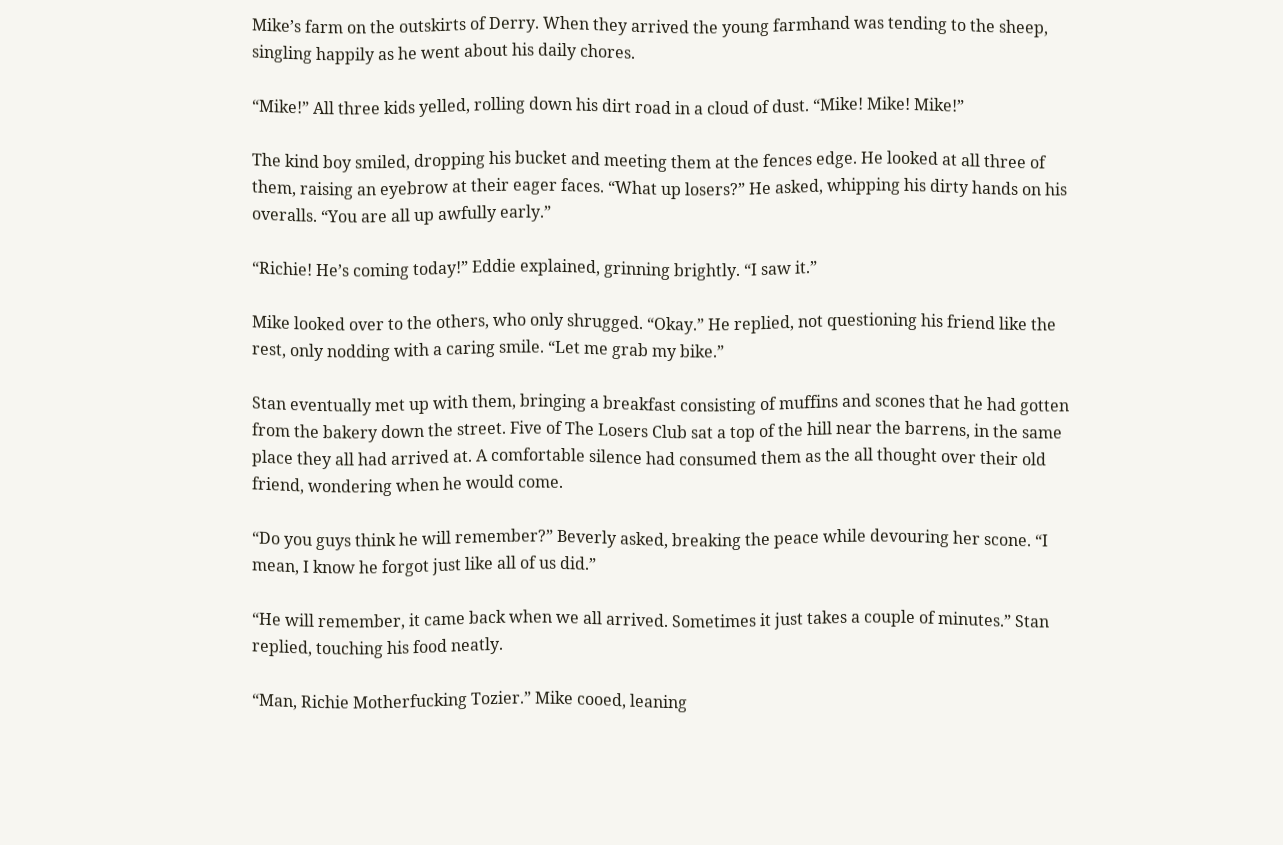Mike’s farm on the outskirts of Derry. When they arrived the young farmhand was tending to the sheep, singling happily as he went about his daily chores.

“Mike!” All three kids yelled, rolling down his dirt road in a cloud of dust. “Mike! Mike! Mike!”

The kind boy smiled, dropping his bucket and meeting them at the fences edge. He looked at all three of them, raising an eyebrow at their eager faces. “What up losers?” He asked, whipping his dirty hands on his overalls. “You are all up awfully early.”

“Richie! He’s coming today!” Eddie explained, grinning brightly. “I saw it.”

Mike looked over to the others, who only shrugged. “Okay.” He replied, not questioning his friend like the rest, only nodding with a caring smile. “Let me grab my bike.”

Stan eventually met up with them, bringing a breakfast consisting of muffins and scones that he had gotten from the bakery down the street. Five of The Losers Club sat a top of the hill near the barrens, in the same place they all had arrived at. A comfortable silence had consumed them as the all thought over their old friend, wondering when he would come.

“Do you guys think he will remember?” Beverly asked, breaking the peace while devouring her scone. “I mean, I know he forgot just like all of us did.”

“He will remember, it came back when we all arrived. Sometimes it just takes a couple of minutes.” Stan replied, touching his food neatly.

“Man, Richie Motherfucking Tozier.” Mike cooed, leaning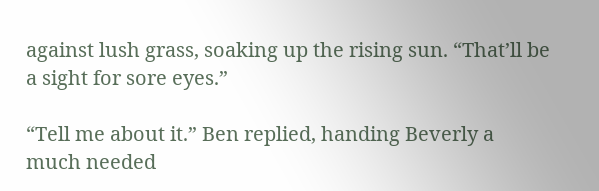against lush grass, soaking up the rising sun. “That’ll be a sight for sore eyes.”

“Tell me about it.” Ben replied, handing Beverly a much needed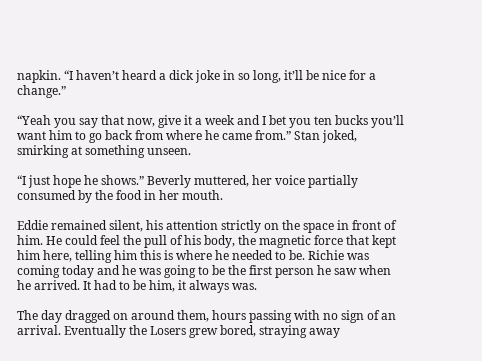napkin. “I haven’t heard a dick joke in so long, it’ll be nice for a change.”

“Yeah you say that now, give it a week and I bet you ten bucks you’ll want him to go back from where he came from.” Stan joked, smirking at something unseen.

“I just hope he shows.” Beverly muttered, her voice partially consumed by the food in her mouth.

Eddie remained silent, his attention strictly on the space in front of him. He could feel the pull of his body, the magnetic force that kept him here, telling him this is where he needed to be. Richie was coming today and he was going to be the first person he saw when he arrived. It had to be him, it always was.

The day dragged on around them, hours passing with no sign of an arrival. Eventually the Losers grew bored, straying away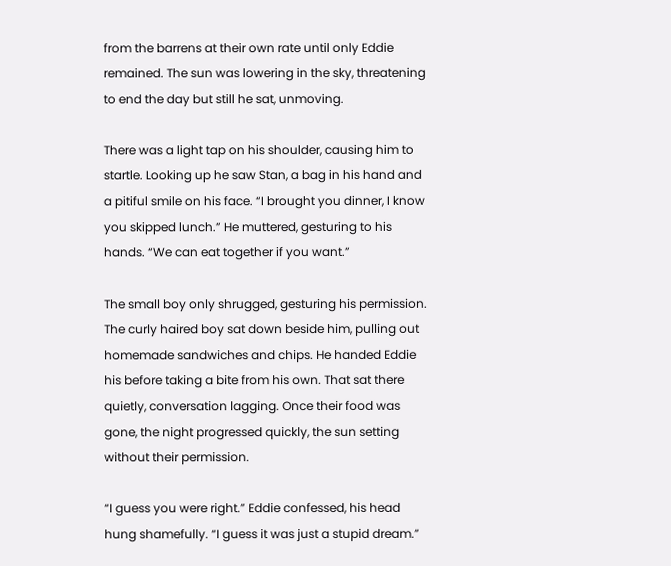from the barrens at their own rate until only Eddie remained. The sun was lowering in the sky, threatening to end the day but still he sat, unmoving.

There was a light tap on his shoulder, causing him to startle. Looking up he saw Stan, a bag in his hand and a pitiful smile on his face. “I brought you dinner, I know you skipped lunch.” He muttered, gesturing to his hands. “We can eat together if you want.”

The small boy only shrugged, gesturing his permission. The curly haired boy sat down beside him, pulling out homemade sandwiches and chips. He handed Eddie his before taking a bite from his own. That sat there quietly, conversation lagging. Once their food was gone, the night progressed quickly, the sun setting without their permission.

“I guess you were right.” Eddie confessed, his head hung shamefully. “I guess it was just a stupid dream.”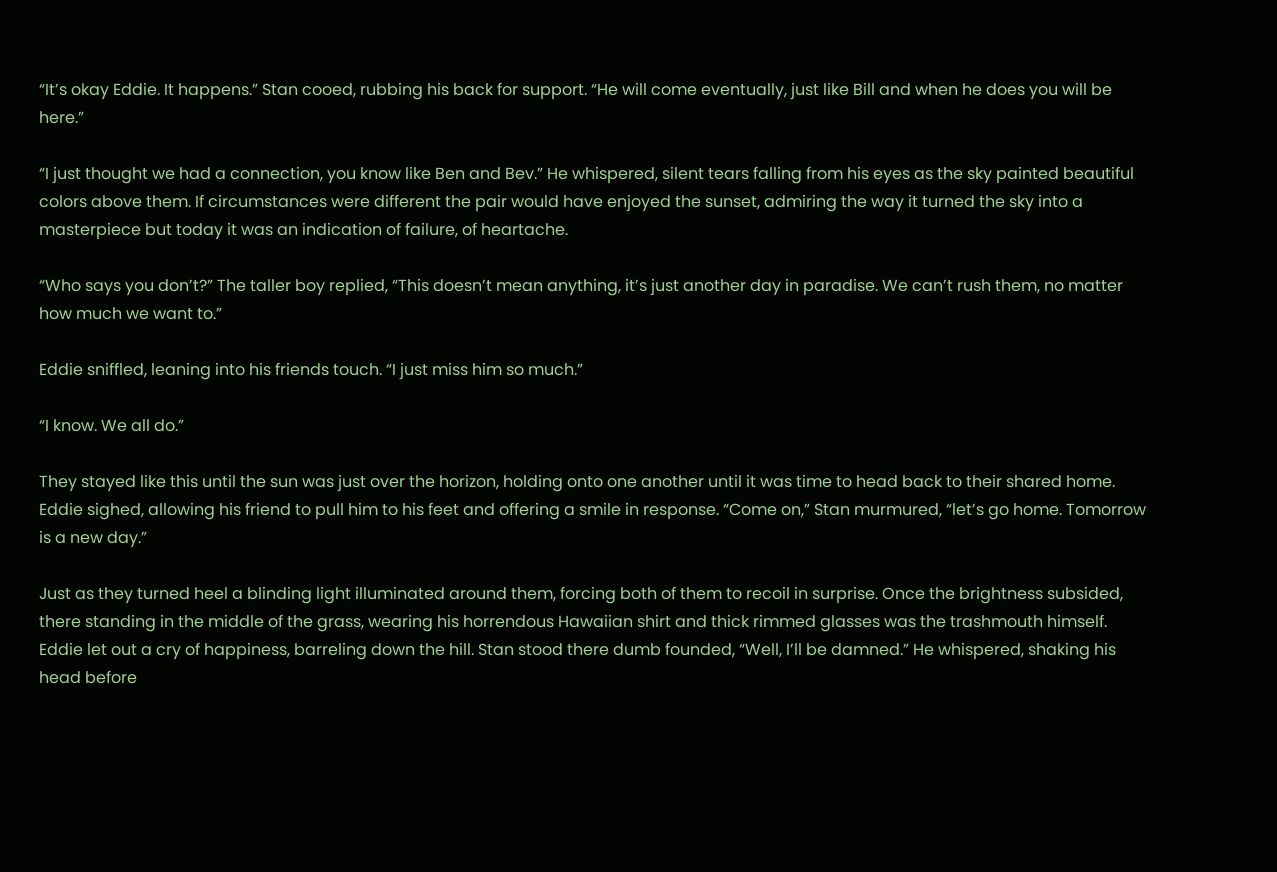“It’s okay Eddie. It happens.” Stan cooed, rubbing his back for support. “He will come eventually, just like Bill and when he does you will be here.”

“I just thought we had a connection, you know like Ben and Bev.” He whispered, silent tears falling from his eyes as the sky painted beautiful colors above them. If circumstances were different the pair would have enjoyed the sunset, admiring the way it turned the sky into a masterpiece but today it was an indication of failure, of heartache.

“Who says you don’t?” The taller boy replied, “This doesn’t mean anything, it’s just another day in paradise. We can’t rush them, no matter how much we want to.”

Eddie sniffled, leaning into his friends touch. “I just miss him so much.”

“I know. We all do.”

They stayed like this until the sun was just over the horizon, holding onto one another until it was time to head back to their shared home. Eddie sighed, allowing his friend to pull him to his feet and offering a smile in response. “Come on,” Stan murmured, “let’s go home. Tomorrow is a new day.”

Just as they turned heel a blinding light illuminated around them, forcing both of them to recoil in surprise. Once the brightness subsided, there standing in the middle of the grass, wearing his horrendous Hawaiian shirt and thick rimmed glasses was the trashmouth himself. Eddie let out a cry of happiness, barreling down the hill. Stan stood there dumb founded, “Well, I’ll be damned.” He whispered, shaking his head before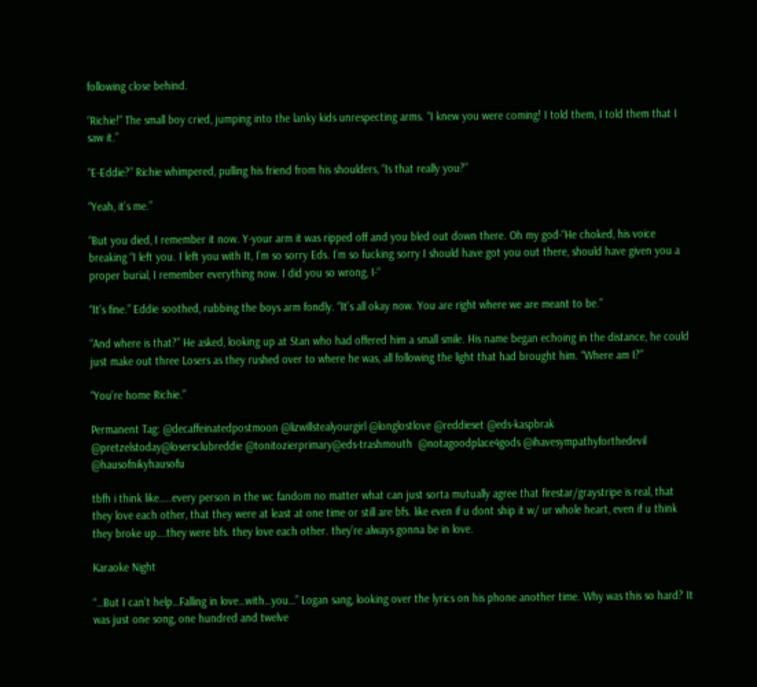following close behind.

“Richie!” The small boy cried, jumping into the lanky kids unrespecting arms. “I knew you were coming! I told them, I told them that I saw it.”

“E-Eddie?” Richie whimpered, pulling his friend from his shoulders, “Is that really you?”

“Yeah, it’s me.”

“But you died, I remember it now. Y-your arm it was ripped off and you bled out down there. Oh my god-“He choked, his voice breaking “I left you. I left you with It, I’m so sorry Eds. I’m so fucking sorry I should have got you out there, should have given you a proper burial, I remember everything now. I did you so wrong, I-“

“It’s fine.” Eddie soothed, rubbing the boys arm fondly. “It’s all okay now. You are right where we are meant to be.”

“And where is that?” He asked, looking up at Stan who had offered him a small smile. His name began echoing in the distance, he could just make out three Losers as they rushed over to where he was, all following the light that had brought him. “Where am I?”

“You’re home Richie.”

Permanent Tag: @decaffeinatedpostmoon @lizwillstealyourgirl @longlostlove @reddieset @eds-kaspbrak @pretzelstoday@losersclubreddie @tonitozierprimary@eds-trashmouth  @notagoodplace4gods @ihavesympathyforthedevil @hausofnikyhausofu

tbfh i think like…..every person in the wc fandom no matter what can just sorta mutually agree that firestar/graystripe is real, that they love each other, that they were at least at one time or still are bfs. like even if u dont ship it w/ ur whole heart, even if u think they broke up….they were bfs. they love each other. they’re always gonna be in love.

Karaoke Night

“…But I can’t help…Falling in love…with…you…” Logan sang, looking over the lyrics on his phone another time. Why was this so hard? It was just one song, one hundred and twelve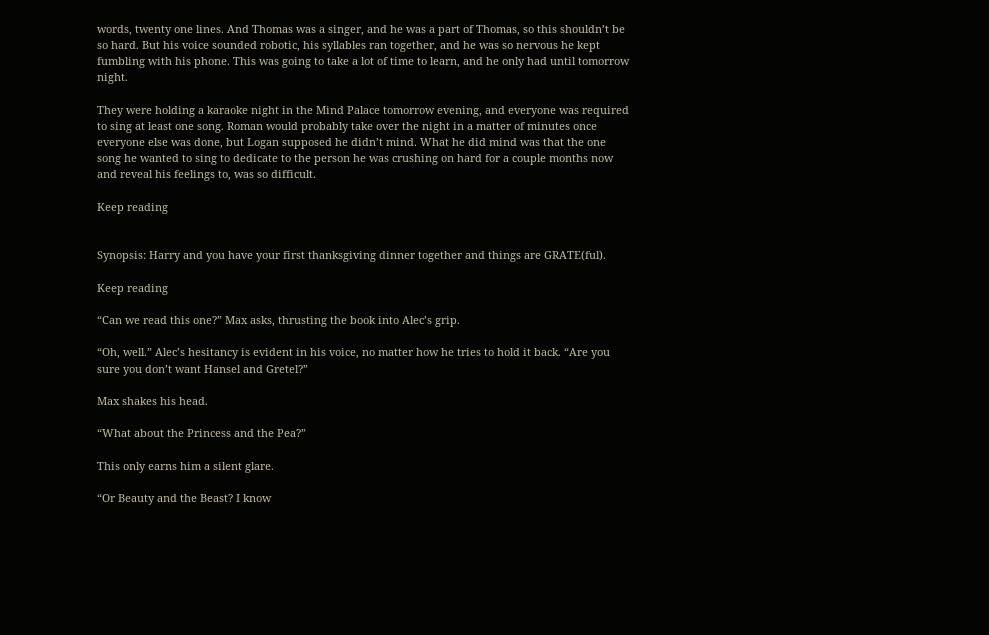words, twenty one lines. And Thomas was a singer, and he was a part of Thomas, so this shouldn’t be so hard. But his voice sounded robotic, his syllables ran together, and he was so nervous he kept fumbling with his phone. This was going to take a lot of time to learn, and he only had until tomorrow night.

They were holding a karaoke night in the Mind Palace tomorrow evening, and everyone was required to sing at least one song. Roman would probably take over the night in a matter of minutes once everyone else was done, but Logan supposed he didn’t mind. What he did mind was that the one song he wanted to sing to dedicate to the person he was crushing on hard for a couple months now and reveal his feelings to, was so difficult.

Keep reading


Synopsis: Harry and you have your first thanksgiving dinner together and things are GRATE(ful).

Keep reading

“Can we read this one?” Max asks, thrusting the book into Alec’s grip.

“Oh, well.” Alec’s hesitancy is evident in his voice, no matter how he tries to hold it back. “Are you sure you don’t want Hansel and Gretel?”

Max shakes his head.

“What about the Princess and the Pea?”

This only earns him a silent glare.

“Or Beauty and the Beast? I know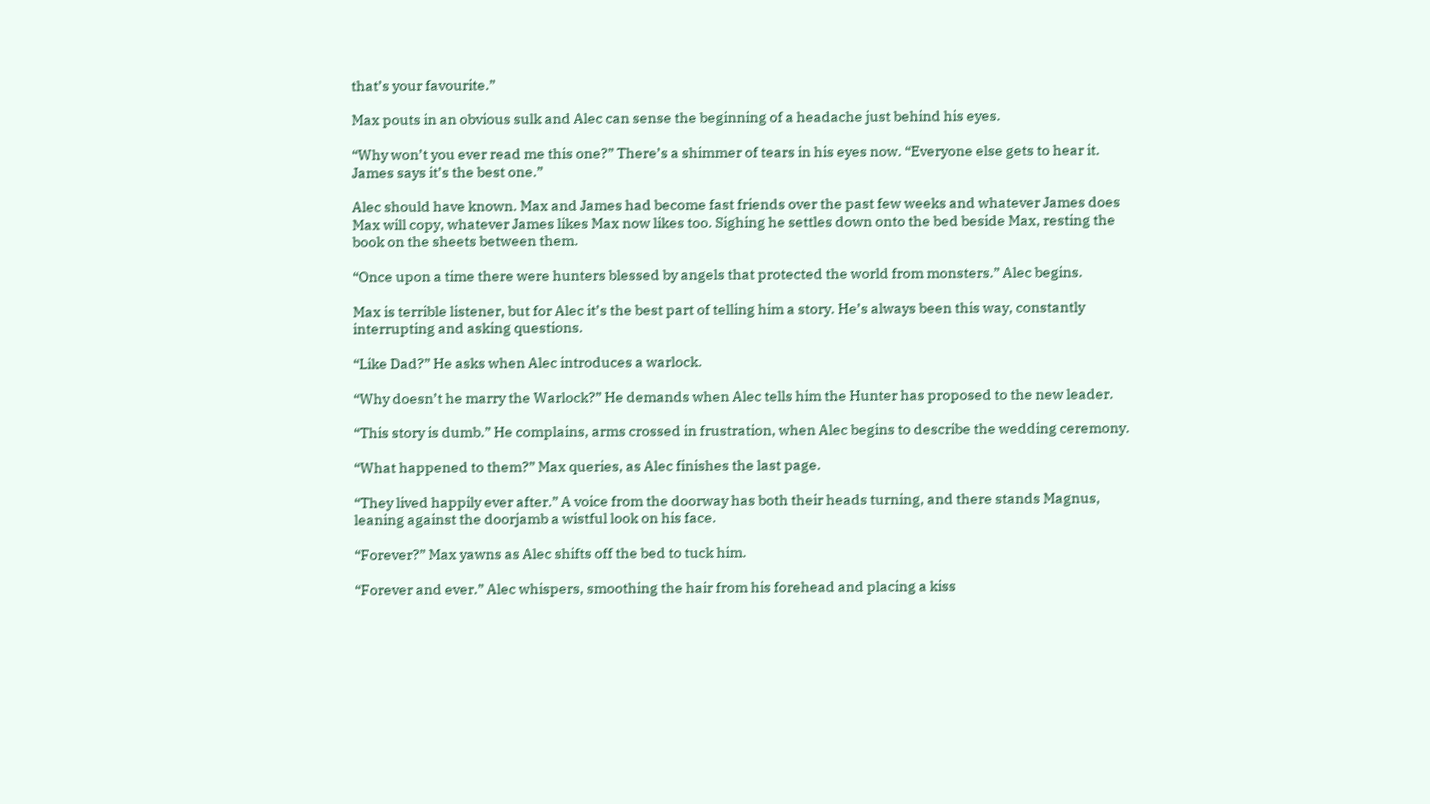that’s your favourite.”

Max pouts in an obvious sulk and Alec can sense the beginning of a headache just behind his eyes.

“Why won’t you ever read me this one?” There’s a shimmer of tears in his eyes now. “Everyone else gets to hear it. James says it’s the best one.”

Alec should have known. Max and James had become fast friends over the past few weeks and whatever James does Max will copy, whatever James likes Max now likes too. Sighing he settles down onto the bed beside Max, resting the book on the sheets between them.

“Once upon a time there were hunters blessed by angels that protected the world from monsters.” Alec begins.

Max is terrible listener, but for Alec it’s the best part of telling him a story. He’s always been this way, constantly interrupting and asking questions.

“Like Dad?” He asks when Alec introduces a warlock.

“Why doesn’t he marry the Warlock?” He demands when Alec tells him the Hunter has proposed to the new leader.

“This story is dumb.” He complains, arms crossed in frustration, when Alec begins to describe the wedding ceremony.

“What happened to them?” Max queries, as Alec finishes the last page.

“They lived happily ever after.” A voice from the doorway has both their heads turning, and there stands Magnus, leaning against the doorjamb a wistful look on his face.

“Forever?” Max yawns as Alec shifts off the bed to tuck him.

“Forever and ever.” Alec whispers, smoothing the hair from his forehead and placing a kiss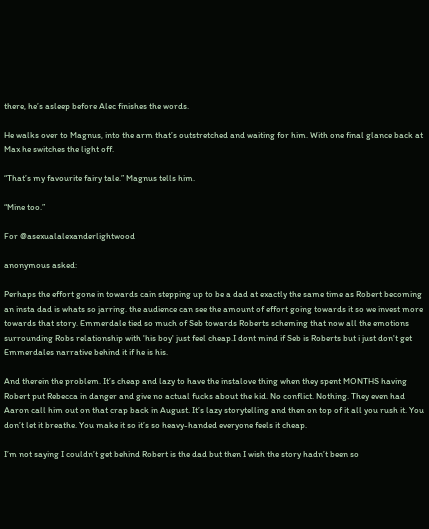there, he’s asleep before Alec finishes the words.

He walks over to Magnus, into the arm that’s outstretched and waiting for him. With one final glance back at Max he switches the light off.

“That’s my favourite fairy tale.” Magnus tells him.

“Mine too.”

For @asexualalexanderlightwood

anonymous asked:

Perhaps the effort gone in towards cain stepping up to be a dad at exactly the same time as Robert becoming an insta dad is whats so jarring. the audience can see the amount of effort going towards it so we invest more towards that story. Emmerdale tied so much of Seb towards Roberts scheming that now all the emotions surrounding Robs relationship with 'his boy' just feel cheap.I dont mind if Seb is Roberts but i just don't get Emmerdales narrative behind it if he is his.

And therein the problem. It’s cheap and lazy to have the instalove thing when they spent MONTHS having Robert put Rebecca in danger and give no actual fucks about the kid. No conflict. Nothing. They even had Aaron call him out on that crap back in August. It’s lazy storytelling and then on top of it all you rush it. You don’t let it breathe. You make it so it’s so heavy-handed everyone feels it cheap.

I’m not saying I couldn’t get behind Robert is the dad but then I wish the story hadn’t been so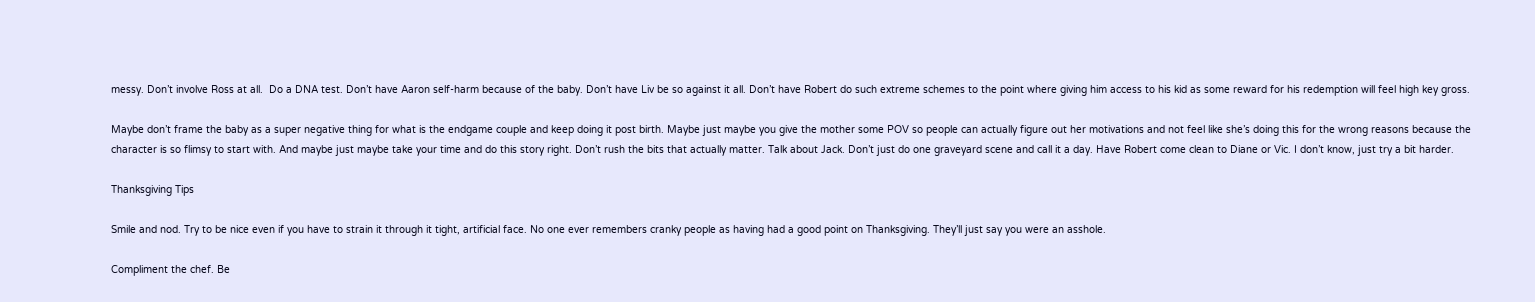messy. Don’t involve Ross at all.  Do a DNA test. Don’t have Aaron self-harm because of the baby. Don’t have Liv be so against it all. Don’t have Robert do such extreme schemes to the point where giving him access to his kid as some reward for his redemption will feel high key gross.

Maybe don’t frame the baby as a super negative thing for what is the endgame couple and keep doing it post birth. Maybe just maybe you give the mother some POV so people can actually figure out her motivations and not feel like she’s doing this for the wrong reasons because the character is so flimsy to start with. And maybe just maybe take your time and do this story right. Don’t rush the bits that actually matter. Talk about Jack. Don’t just do one graveyard scene and call it a day. Have Robert come clean to Diane or Vic. I don’t know, just try a bit harder.

Thanksgiving Tips

Smile and nod. Try to be nice even if you have to strain it through it tight, artificial face. No one ever remembers cranky people as having had a good point on Thanksgiving. They’ll just say you were an asshole.

Compliment the chef. Be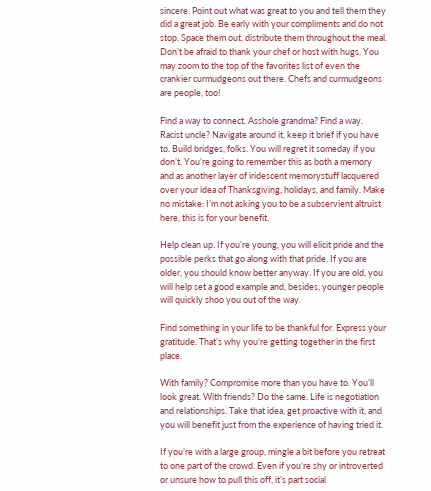sincere. Point out what was great to you and tell them they did a great job. Be early with your compliments and do not stop. Space them out, distribute them throughout the meal. Don’t be afraid to thank your chef or host with hugs. You may zoom to the top of the favorites list of even the crankier curmudgeons out there. Chefs and curmudgeons are people, too!

Find a way to connect. Asshole grandma? Find a way. Racist uncle? Navigate around it, keep it brief if you have to. Build bridges, folks. You will regret it someday if you don’t. You’re going to remember this as both a memory and as another layer of iridescent memorystuff lacquered over your idea of Thanksgiving, holidays, and family. Make no mistake: I’m not asking you to be a subservient altruist here, this is for your benefit.

Help clean up. If you’re young, you will elicit pride and the possible perks that go along with that pride. If you are older, you should know better anyway. If you are old, you will help set a good example and, besides, younger people will quickly shoo you out of the way.

Find something in your life to be thankful for. Express your gratitude. That’s why you’re getting together in the first place.

With family? Compromise more than you have to. You’ll look great. With friends? Do the same. Life is negotiation and relationships. Take that idea, get proactive with it, and you will benefit just from the experience of having tried it.

If you’re with a large group, mingle a bit before you retreat to one part of the crowd. Even if you’re shy or introverted or unsure how to pull this off, it’s part social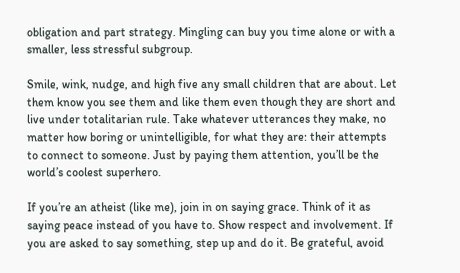obligation and part strategy. Mingling can buy you time alone or with a smaller, less stressful subgroup.

Smile, wink, nudge, and high five any small children that are about. Let them know you see them and like them even though they are short and live under totalitarian rule. Take whatever utterances they make, no matter how boring or unintelligible, for what they are: their attempts to connect to someone. Just by paying them attention, you’ll be the world’s coolest superhero.

If you’re an atheist (like me), join in on saying grace. Think of it as saying peace instead of you have to. Show respect and involvement. If you are asked to say something, step up and do it. Be grateful, avoid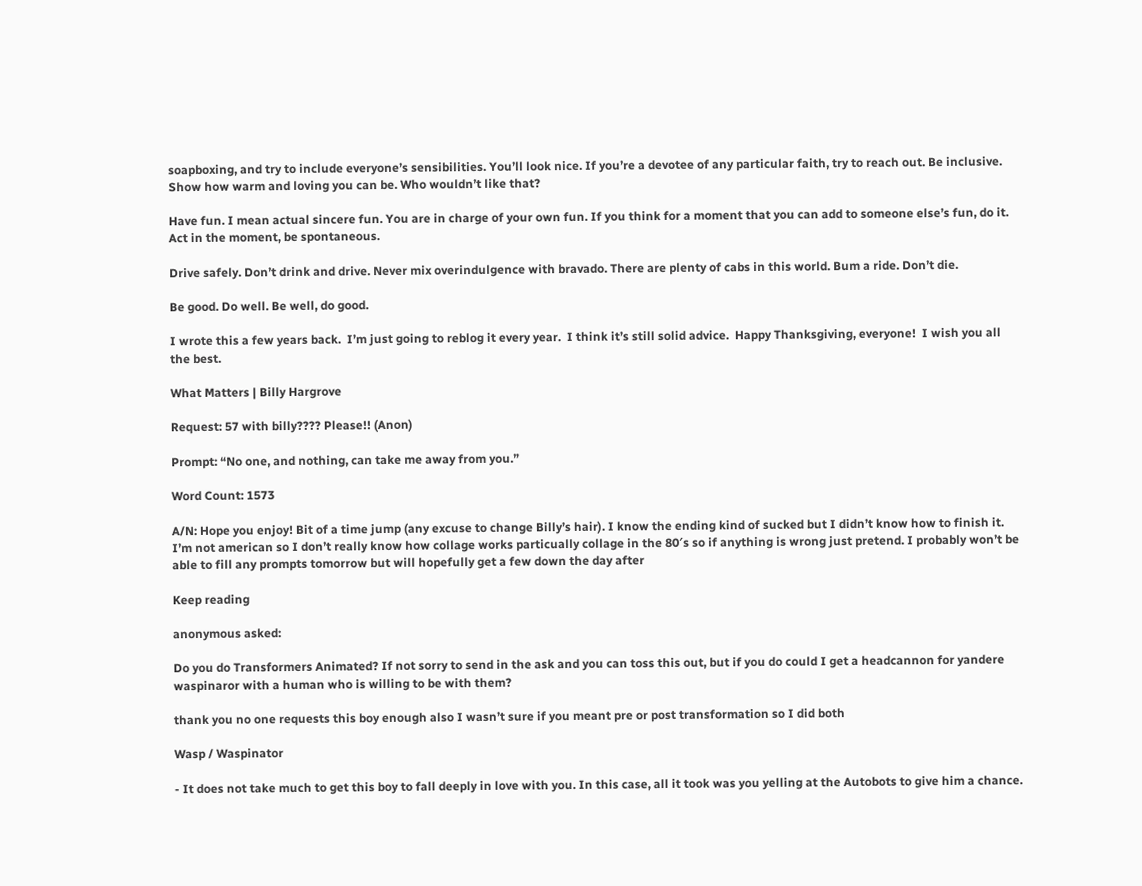soapboxing, and try to include everyone’s sensibilities. You’ll look nice. If you’re a devotee of any particular faith, try to reach out. Be inclusive. Show how warm and loving you can be. Who wouldn’t like that?

Have fun. I mean actual sincere fun. You are in charge of your own fun. If you think for a moment that you can add to someone else’s fun, do it. Act in the moment, be spontaneous.

Drive safely. Don’t drink and drive. Never mix overindulgence with bravado. There are plenty of cabs in this world. Bum a ride. Don’t die.

Be good. Do well. Be well, do good.

I wrote this a few years back.  I’m just going to reblog it every year.  I think it’s still solid advice.  Happy Thanksgiving, everyone!  I wish you all the best.

What Matters | Billy Hargrove

Request: 57 with billy???? Please!! (Anon)

Prompt: “No one, and nothing, can take me away from you.”

Word Count: 1573

A/N: Hope you enjoy! Bit of a time jump (any excuse to change Billy’s hair). I know the ending kind of sucked but I didn’t know how to finish it. I’m not american so I don’t really know how collage works particually collage in the 80′s so if anything is wrong just pretend. I probably won’t be able to fill any prompts tomorrow but will hopefully get a few down the day after

Keep reading

anonymous asked:

Do you do Transformers Animated? If not sorry to send in the ask and you can toss this out, but if you do could I get a headcannon for yandere waspinaror with a human who is willing to be with them?

thank you no one requests this boy enough also I wasn’t sure if you meant pre or post transformation so I did both

Wasp / Waspinator

- It does not take much to get this boy to fall deeply in love with you. In this case, all it took was you yelling at the Autobots to give him a chance.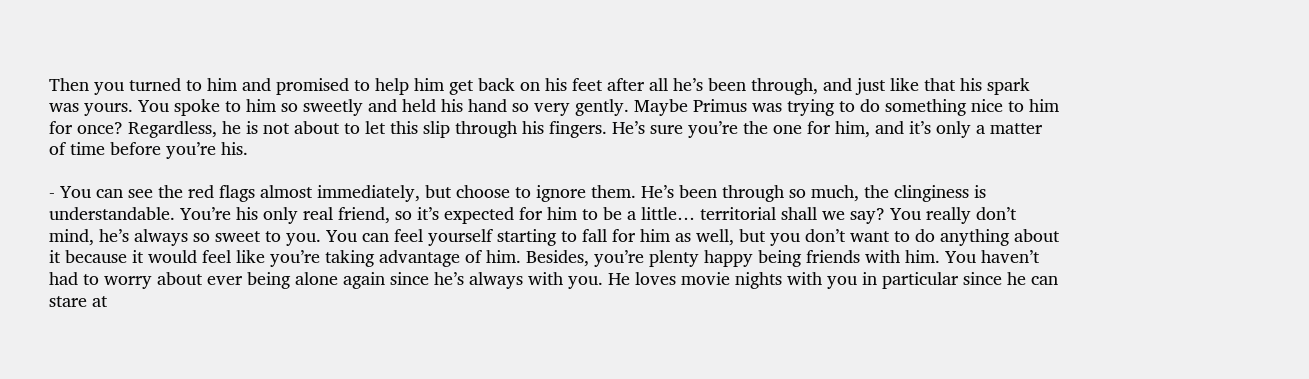Then you turned to him and promised to help him get back on his feet after all he’s been through, and just like that his spark was yours. You spoke to him so sweetly and held his hand so very gently. Maybe Primus was trying to do something nice to him for once? Regardless, he is not about to let this slip through his fingers. He’s sure you’re the one for him, and it’s only a matter of time before you’re his.

- You can see the red flags almost immediately, but choose to ignore them. He’s been through so much, the clinginess is understandable. You’re his only real friend, so it’s expected for him to be a little… territorial shall we say? You really don’t mind, he’s always so sweet to you. You can feel yourself starting to fall for him as well, but you don’t want to do anything about it because it would feel like you’re taking advantage of him. Besides, you’re plenty happy being friends with him. You haven’t had to worry about ever being alone again since he’s always with you. He loves movie nights with you in particular since he can stare at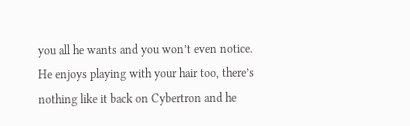you all he wants and you won’t even notice. He enjoys playing with your hair too, there’s nothing like it back on Cybertron and he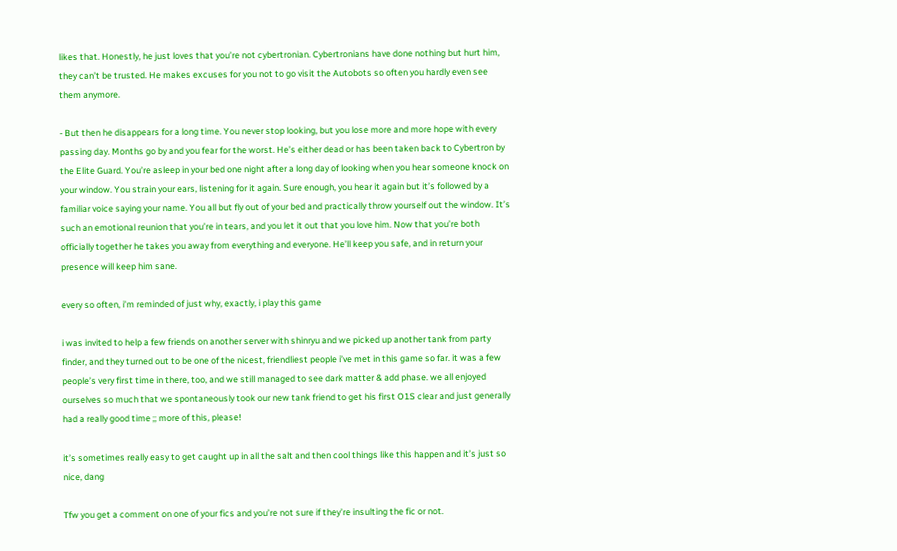likes that. Honestly, he just loves that you’re not cybertronian. Cybertronians have done nothing but hurt him, they can’t be trusted. He makes excuses for you not to go visit the Autobots so often you hardly even see them anymore.

- But then he disappears for a long time. You never stop looking, but you lose more and more hope with every passing day. Months go by and you fear for the worst. He’s either dead or has been taken back to Cybertron by the Elite Guard. You’re asleep in your bed one night after a long day of looking when you hear someone knock on your window. You strain your ears, listening for it again. Sure enough, you hear it again but it’s followed by a familiar voice saying your name. You all but fly out of your bed and practically throw yourself out the window. It’s such an emotional reunion that you’re in tears, and you let it out that you love him. Now that you’re both officially together he takes you away from everything and everyone. He’ll keep you safe, and in return your presence will keep him sane.

every so often, i’m reminded of just why, exactly, i play this game

i was invited to help a few friends on another server with shinryu and we picked up another tank from party finder, and they turned out to be one of the nicest, friendliest people i’ve met in this game so far. it was a few people’s very first time in there, too, and we still managed to see dark matter & add phase. we all enjoyed ourselves so much that we spontaneously took our new tank friend to get his first O1S clear and just generally had a really good time ;; more of this, please!

it’s sometimes really easy to get caught up in all the salt and then cool things like this happen and it’s just so nice, dang

Tfw you get a comment on one of your fics and you’re not sure if they’re insulting the fic or not.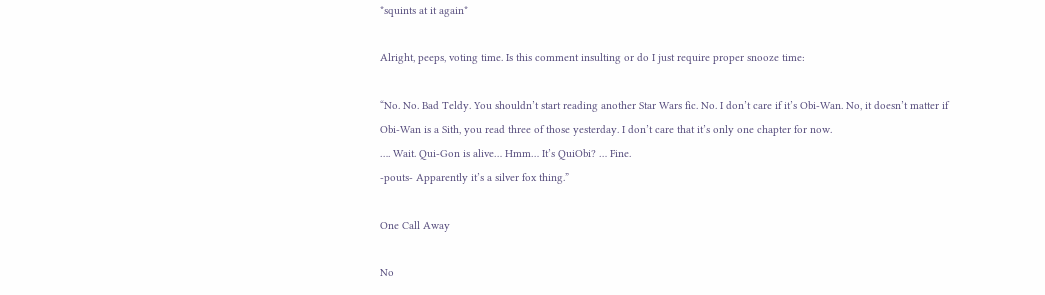*squints at it again*

Alright, peeps, voting time. Is this comment insulting or do I just require proper snooze time:

“No. No. Bad Teldy. You shouldn’t start reading another Star Wars fic. No. I don’t care if it’s Obi-Wan. No, it doesn’t matter if Obi-Wan is a Sith, you read three of those yesterday. I don’t care that it’s only one chapter for now.
…. Wait. Qui-Gon is alive… Hmm… It’s QuiObi? … Fine.
-pouts- Apparently it’s a silver fox thing.”

One Call Away

No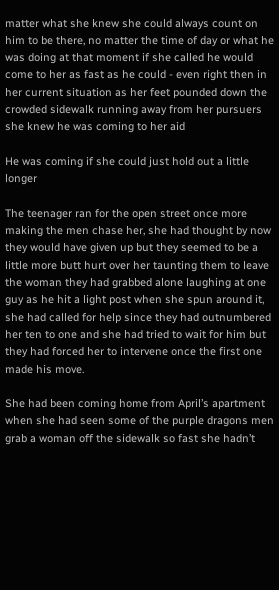matter what she knew she could always count on him to be there, no matter the time of day or what he was doing at that moment if she called he would come to her as fast as he could - even right then in her current situation as her feet pounded down the crowded sidewalk running away from her pursuers she knew he was coming to her aid

He was coming if she could just hold out a little longer

The teenager ran for the open street once more making the men chase her, she had thought by now they would have given up but they seemed to be a little more butt hurt over her taunting them to leave the woman they had grabbed alone laughing at one guy as he hit a light post when she spun around it, she had called for help since they had outnumbered her ten to one and she had tried to wait for him but they had forced her to intervene once the first one made his move.

She had been coming home from April’s apartment when she had seen some of the purple dragons men grab a woman off the sidewalk so fast she hadn’t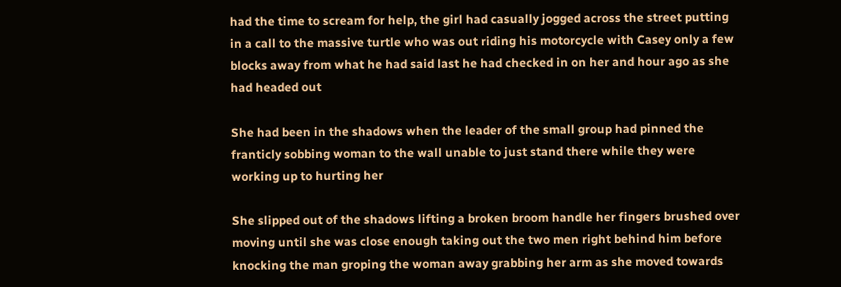had the time to scream for help, the girl had casually jogged across the street putting in a call to the massive turtle who was out riding his motorcycle with Casey only a few blocks away from what he had said last he had checked in on her and hour ago as she had headed out

She had been in the shadows when the leader of the small group had pinned the franticly sobbing woman to the wall unable to just stand there while they were working up to hurting her

She slipped out of the shadows lifting a broken broom handle her fingers brushed over moving until she was close enough taking out the two men right behind him before knocking the man groping the woman away grabbing her arm as she moved towards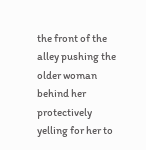the front of the alley pushing the older woman behind her protectively yelling for her to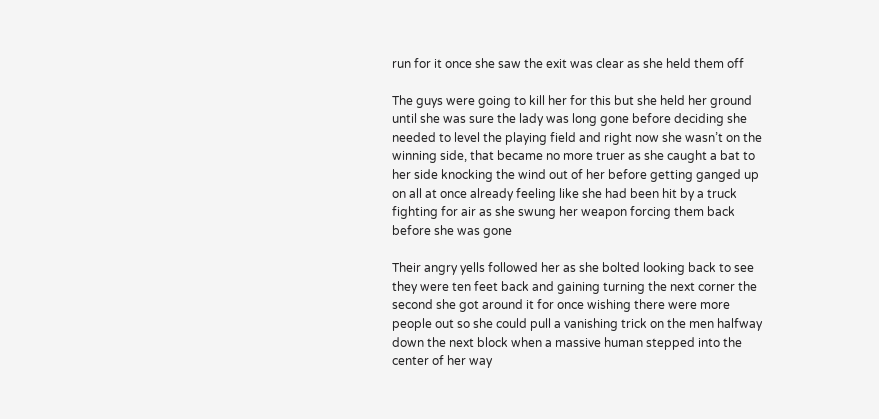run for it once she saw the exit was clear as she held them off

The guys were going to kill her for this but she held her ground until she was sure the lady was long gone before deciding she needed to level the playing field and right now she wasn’t on the winning side, that became no more truer as she caught a bat to her side knocking the wind out of her before getting ganged up on all at once already feeling like she had been hit by a truck fighting for air as she swung her weapon forcing them back before she was gone

Their angry yells followed her as she bolted looking back to see they were ten feet back and gaining turning the next corner the second she got around it for once wishing there were more people out so she could pull a vanishing trick on the men halfway down the next block when a massive human stepped into the center of her way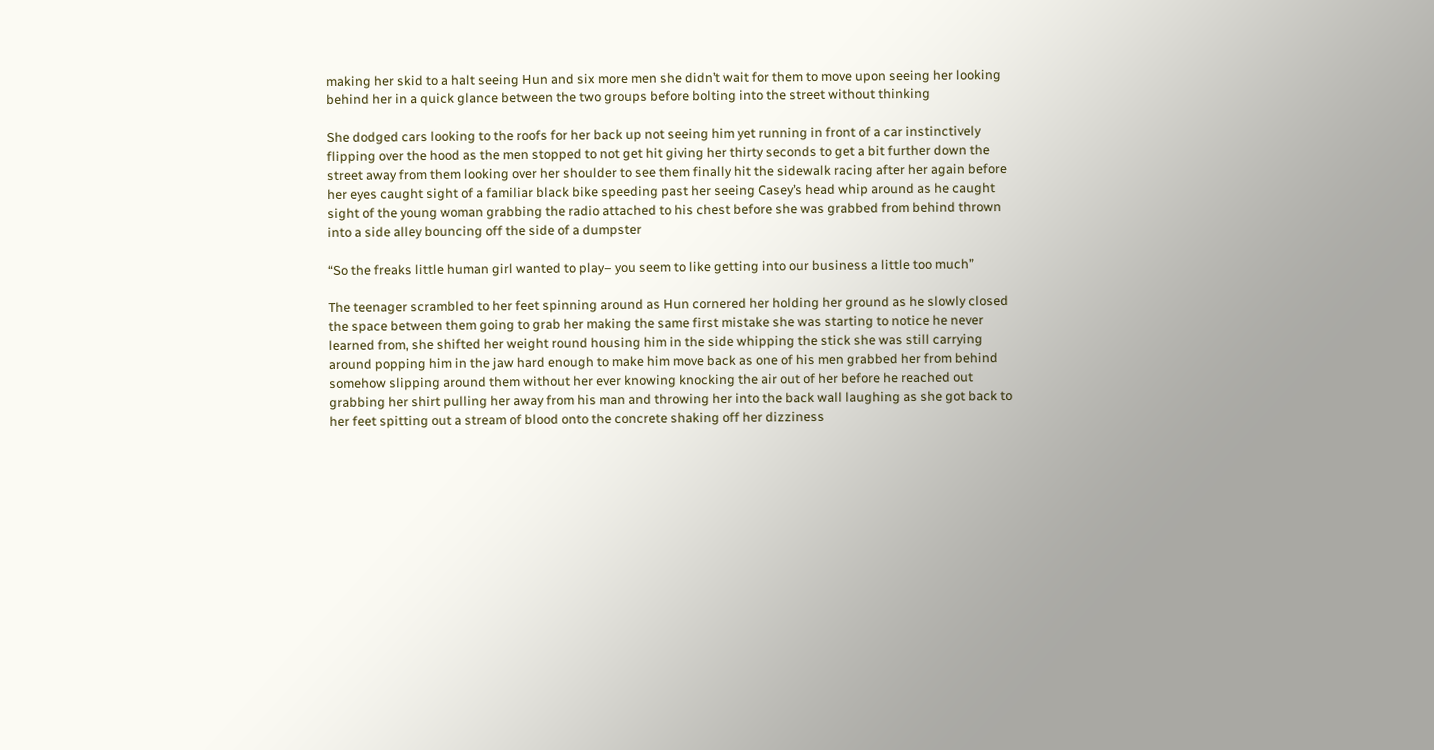making her skid to a halt seeing Hun and six more men she didn’t wait for them to move upon seeing her looking behind her in a quick glance between the two groups before bolting into the street without thinking

She dodged cars looking to the roofs for her back up not seeing him yet running in front of a car instinctively flipping over the hood as the men stopped to not get hit giving her thirty seconds to get a bit further down the street away from them looking over her shoulder to see them finally hit the sidewalk racing after her again before her eyes caught sight of a familiar black bike speeding past her seeing Casey’s head whip around as he caught sight of the young woman grabbing the radio attached to his chest before she was grabbed from behind thrown into a side alley bouncing off the side of a dumpster

“So the freaks little human girl wanted to play– you seem to like getting into our business a little too much”

The teenager scrambled to her feet spinning around as Hun cornered her holding her ground as he slowly closed the space between them going to grab her making the same first mistake she was starting to notice he never learned from, she shifted her weight round housing him in the side whipping the stick she was still carrying around popping him in the jaw hard enough to make him move back as one of his men grabbed her from behind somehow slipping around them without her ever knowing knocking the air out of her before he reached out grabbing her shirt pulling her away from his man and throwing her into the back wall laughing as she got back to her feet spitting out a stream of blood onto the concrete shaking off her dizziness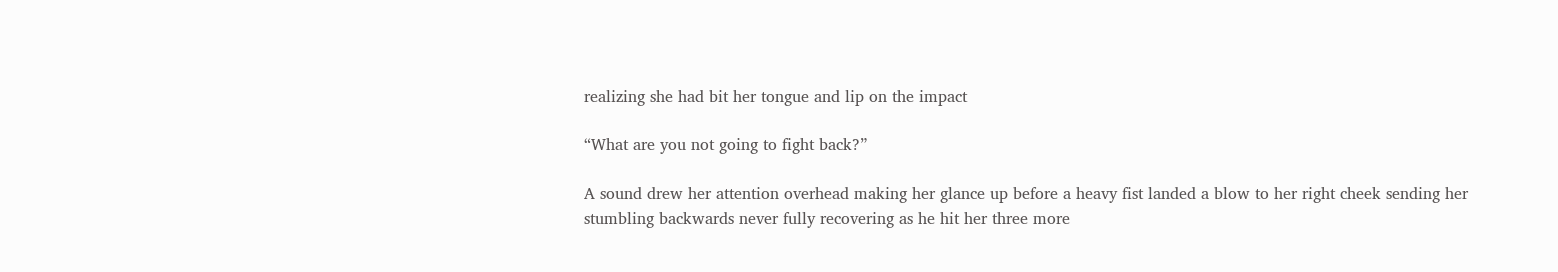realizing she had bit her tongue and lip on the impact

“What are you not going to fight back?”

A sound drew her attention overhead making her glance up before a heavy fist landed a blow to her right cheek sending her stumbling backwards never fully recovering as he hit her three more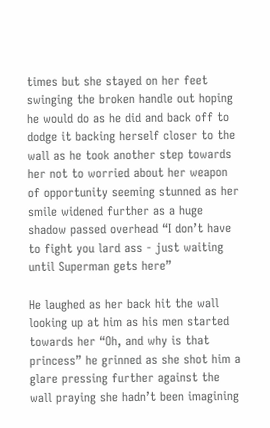times but she stayed on her feet swinging the broken handle out hoping he would do as he did and back off to dodge it backing herself closer to the wall as he took another step towards her not to worried about her weapon of opportunity seeming stunned as her smile widened further as a huge shadow passed overhead “I don’t have to fight you lard ass - just waiting until Superman gets here”

He laughed as her back hit the wall looking up at him as his men started towards her “Oh, and why is that princess” he grinned as she shot him a glare pressing further against the wall praying she hadn’t been imagining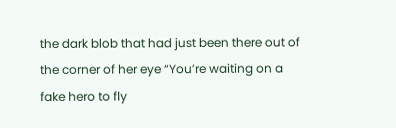the dark blob that had just been there out of the corner of her eye “You’re waiting on a fake hero to fly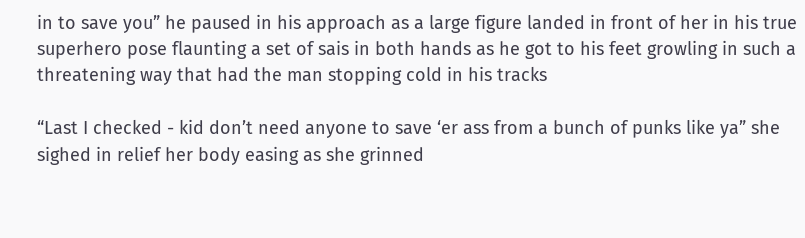in to save you” he paused in his approach as a large figure landed in front of her in his true superhero pose flaunting a set of sais in both hands as he got to his feet growling in such a threatening way that had the man stopping cold in his tracks

“Last I checked - kid don’t need anyone to save ‘er ass from a bunch of punks like ya” she sighed in relief her body easing as she grinned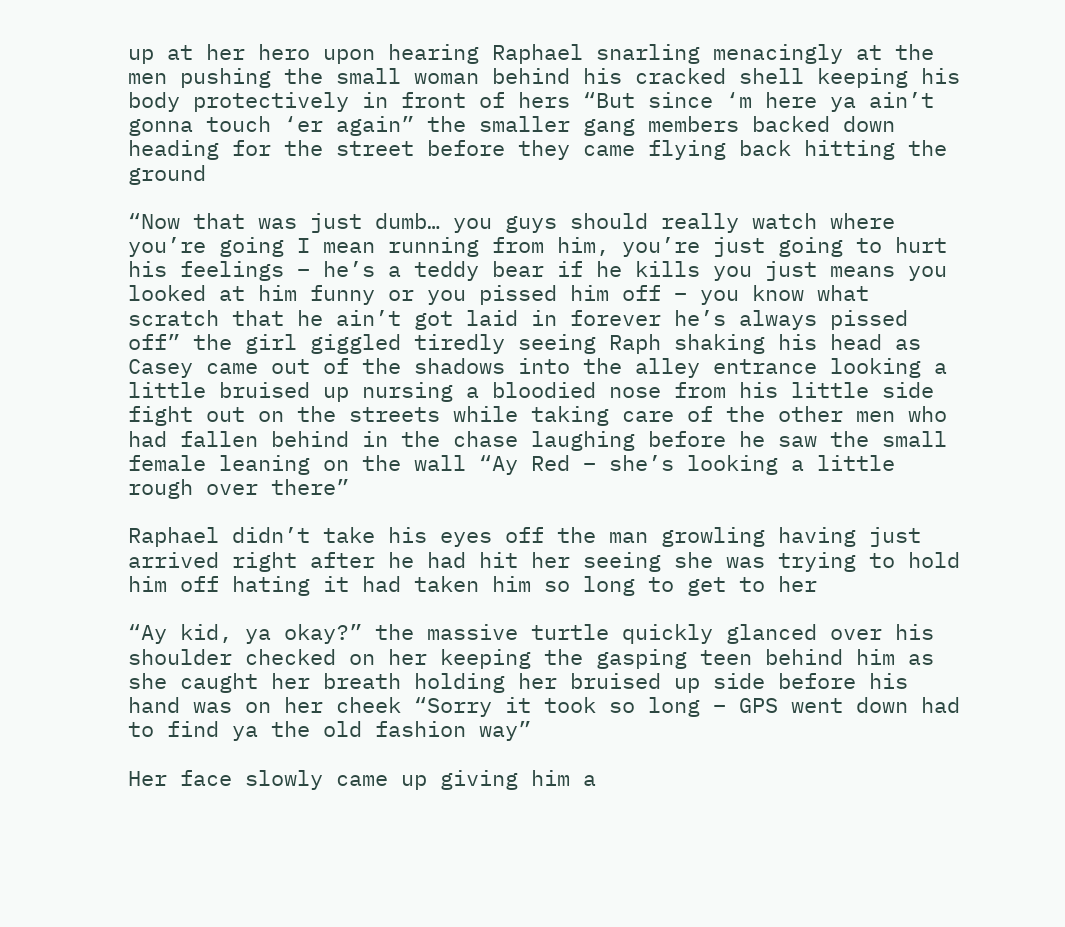up at her hero upon hearing Raphael snarling menacingly at the men pushing the small woman behind his cracked shell keeping his body protectively in front of hers “But since ‘m here ya ain’t gonna touch ‘er again” the smaller gang members backed down heading for the street before they came flying back hitting the ground

“Now that was just dumb… you guys should really watch where you’re going I mean running from him, you’re just going to hurt his feelings – he’s a teddy bear if he kills you just means you looked at him funny or you pissed him off – you know what scratch that he ain’t got laid in forever he’s always pissed off” the girl giggled tiredly seeing Raph shaking his head as Casey came out of the shadows into the alley entrance looking a little bruised up nursing a bloodied nose from his little side fight out on the streets while taking care of the other men who had fallen behind in the chase laughing before he saw the small female leaning on the wall “Ay Red – she’s looking a little rough over there”

Raphael didn’t take his eyes off the man growling having just arrived right after he had hit her seeing she was trying to hold him off hating it had taken him so long to get to her

“Ay kid, ya okay?” the massive turtle quickly glanced over his shoulder checked on her keeping the gasping teen behind him as she caught her breath holding her bruised up side before his hand was on her cheek “Sorry it took so long – GPS went down had to find ya the old fashion way”

Her face slowly came up giving him a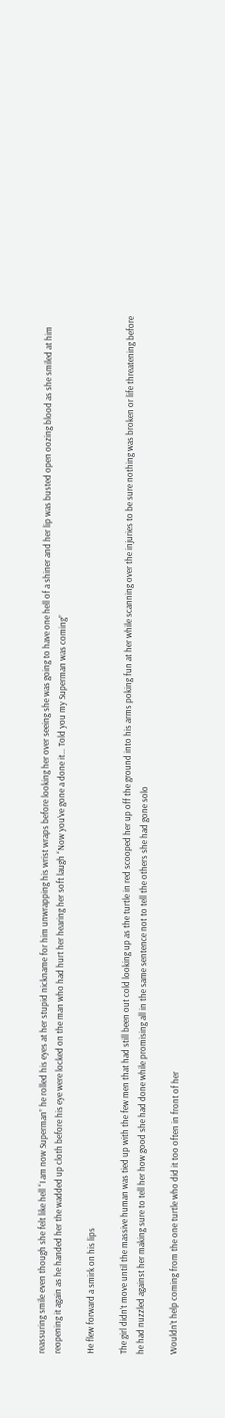reassuring smile even though she felt like hell “I am now Superman” he rolled his eyes at her stupid nickname for him unwrapping his wrist wraps before looking her over seeing she was going to have one hell of a shiner and her lip was busted open oozing blood as she smiled at him reopening it again as he handed her the wadded up cloth before his eye were locked on the man who had hurt her hearing her soft laugh “Now you’ve gone a done it… Told you my Superman was coming”

He flew forward a smirk on his lips

The girl didn’t move until the massive human was tied up with the few men that had still been out cold looking up as the turtle in red scooped her up off the ground into his arms poking fun at her while scanning over the injuries to be sure nothing was broken or life threatening before he had nuzzled against her making sure to tell her how good she had done while promising all in the same sentence not to tell the others she had gone solo

Wouldn’t help coming from the one turtle who did it too often in front of her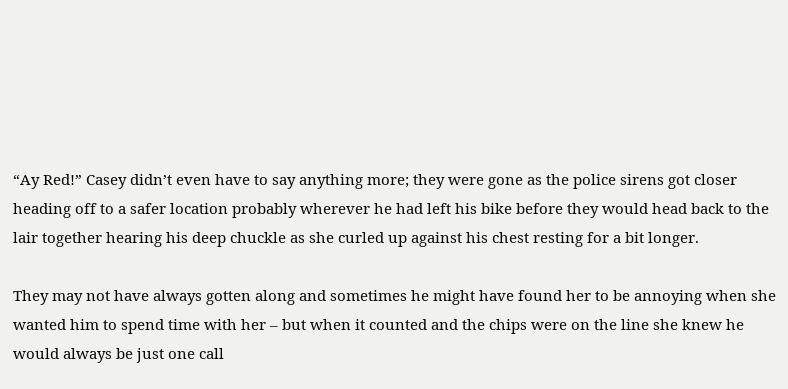“Ay Red!” Casey didn’t even have to say anything more; they were gone as the police sirens got closer heading off to a safer location probably wherever he had left his bike before they would head back to the lair together hearing his deep chuckle as she curled up against his chest resting for a bit longer.

They may not have always gotten along and sometimes he might have found her to be annoying when she wanted him to spend time with her – but when it counted and the chips were on the line she knew he would always be just one call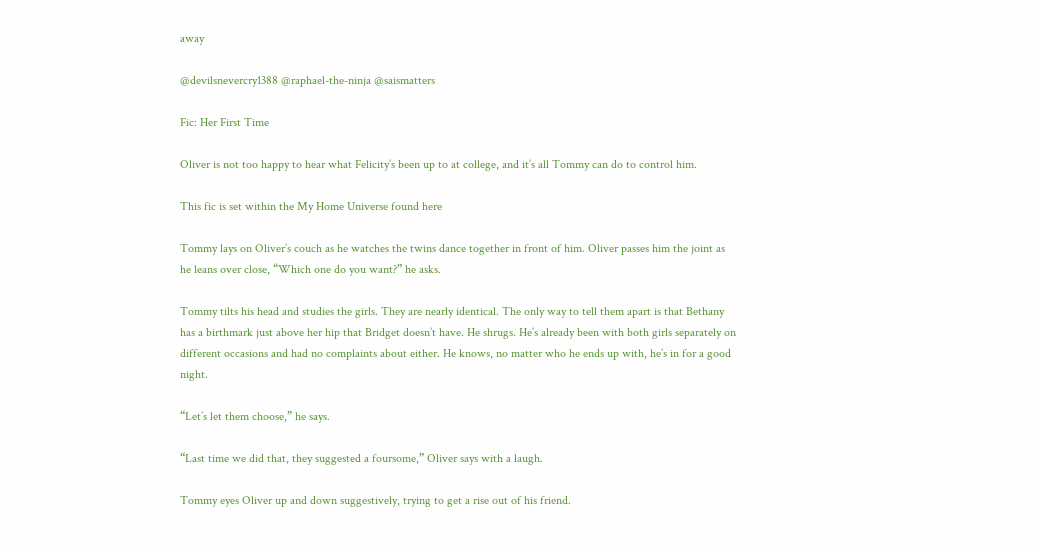away

@devilsnevercry1388 @raphael-the-ninja @saismatters

Fic: Her First Time

Oliver is not too happy to hear what Felicity’s been up to at college, and it’s all Tommy can do to control him.

This fic is set within the My Home Universe found here

Tommy lays on Oliver’s couch as he watches the twins dance together in front of him. Oliver passes him the joint as he leans over close, “Which one do you want?” he asks.

Tommy tilts his head and studies the girls. They are nearly identical. The only way to tell them apart is that Bethany has a birthmark just above her hip that Bridget doesn’t have. He shrugs. He’s already been with both girls separately on different occasions and had no complaints about either. He knows, no matter who he ends up with, he’s in for a good night.

“Let’s let them choose,” he says.

“Last time we did that, they suggested a foursome,” Oliver says with a laugh.

Tommy eyes Oliver up and down suggestively, trying to get a rise out of his friend.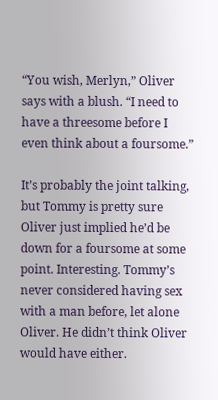“You wish, Merlyn,” Oliver says with a blush. “I need to have a threesome before I even think about a foursome.”

It’s probably the joint talking, but Tommy is pretty sure Oliver just implied he’d be down for a foursome at some point. Interesting. Tommy’s never considered having sex with a man before, let alone Oliver. He didn’t think Oliver would have either.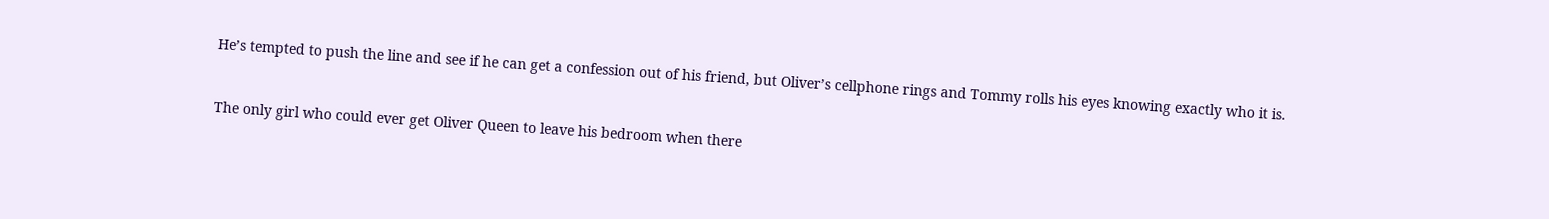He’s tempted to push the line and see if he can get a confession out of his friend, but Oliver’s cellphone rings and Tommy rolls his eyes knowing exactly who it is.


The only girl who could ever get Oliver Queen to leave his bedroom when there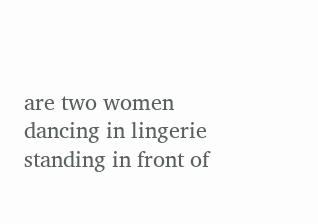are two women dancing in lingerie standing in front of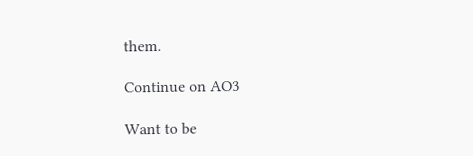them.

Continue on AO3

Want to be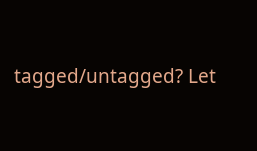tagged/untagged? Let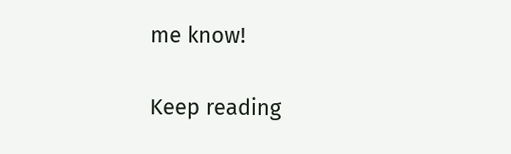me know!

Keep reading